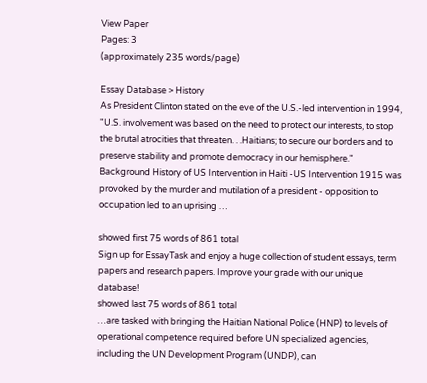View Paper
Pages: 3
(approximately 235 words/page)

Essay Database > History
As President Clinton stated on the eve of the U.S.-led intervention in 1994, "U.S. involvement was based on the need to protect our interests, to stop the brutal atrocities that threaten. . .Haitians; to secure our borders and to preserve stability and promote democracy in our hemisphere." Background History of US Intervention in Haiti -US Intervention 1915 was provoked by the murder and mutilation of a president - opposition to occupation led to an uprising …

showed first 75 words of 861 total
Sign up for EssayTask and enjoy a huge collection of student essays, term papers and research papers. Improve your grade with our unique database!
showed last 75 words of 861 total
…are tasked with bringing the Haitian National Police (HNP) to levels of operational competence required before UN specialized agencies, including the UN Development Program (UNDP), can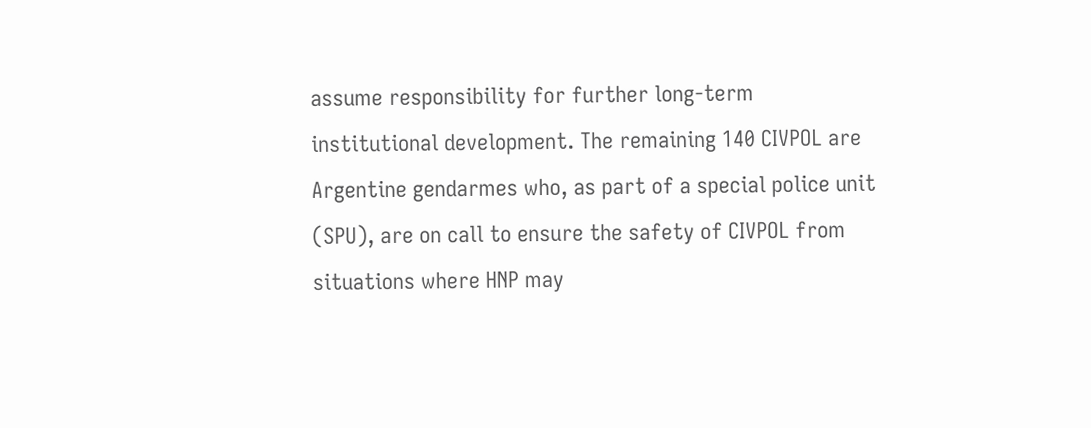assume responsibility for further long-term institutional development. The remaining 140 CIVPOL are Argentine gendarmes who, as part of a special police unit (SPU), are on call to ensure the safety of CIVPOL from situations where HNP may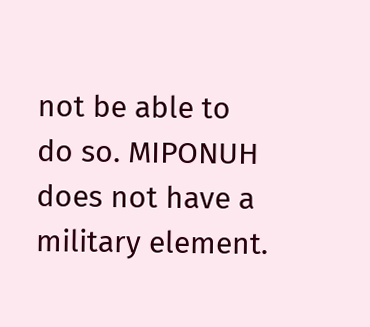not be able to do so. MIPONUH does not have a military element.